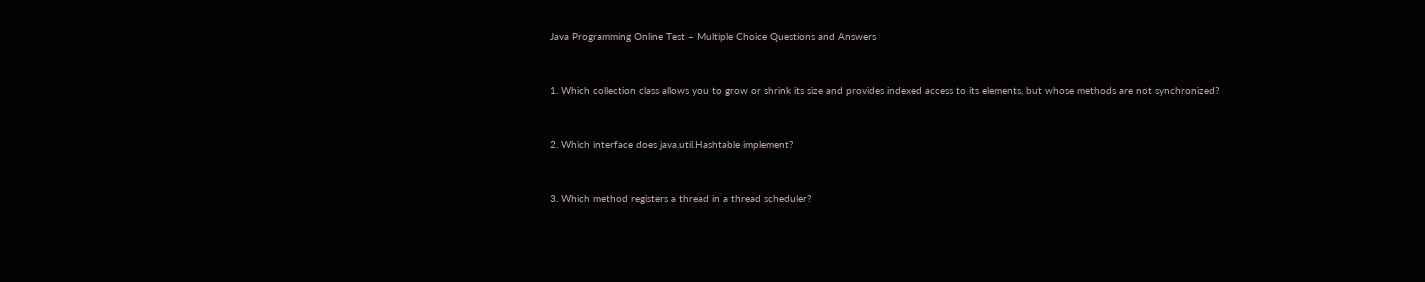Java Programming Online Test – Multiple Choice Questions and Answers


1. Which collection class allows you to grow or shrink its size and provides indexed access to its elements, but whose methods are not synchronized?


2. Which interface does java.util.Hashtable implement?


3. Which method registers a thread in a thread scheduler?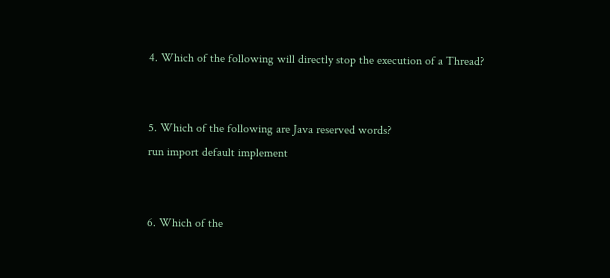4. Which of the following will directly stop the execution of a Thread?


5. Which of the following are Java reserved words?
run import default implement


6. Which of the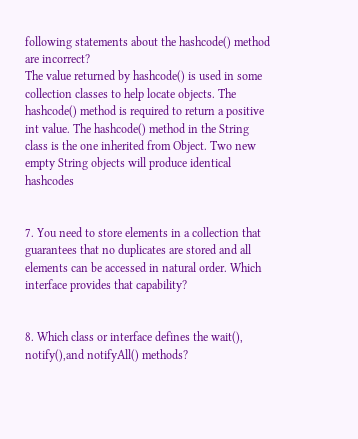following statements about the hashcode() method are incorrect?
The value returned by hashcode() is used in some collection classes to help locate objects. The hashcode() method is required to return a positive int value. The hashcode() method in the String class is the one inherited from Object. Two new empty String objects will produce identical hashcodes


7. You need to store elements in a collection that guarantees that no duplicates are stored and all elements can be accessed in natural order. Which interface provides that capability?


8. Which class or interface defines the wait(), notify(),and notifyAll() methods?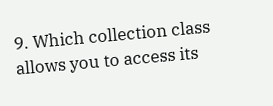9. Which collection class allows you to access its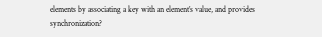elements by associating a key with an element’s value, and provides synchronization?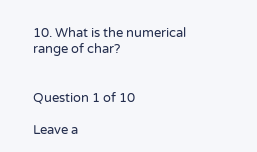10. What is the numerical range of char?


Question 1 of 10

Leave a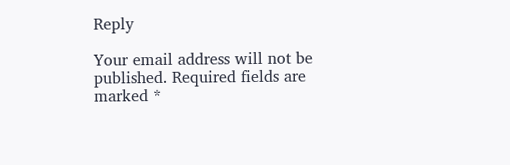Reply

Your email address will not be published. Required fields are marked *